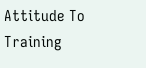Attitude To Training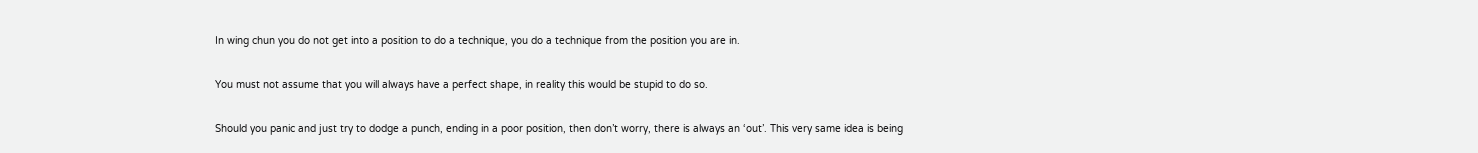In wing chun you do not get into a position to do a technique, you do a technique from the position you are in.

You must not assume that you will always have a perfect shape, in reality this would be stupid to do so.

Should you panic and just try to dodge a punch, ending in a poor position, then don’t worry, there is always an ‘out’. This very same idea is being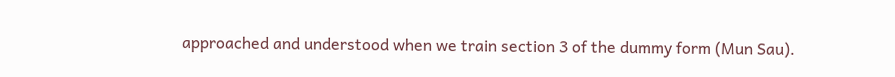approached and understood when we train section 3 of the dummy form (Mun Sau).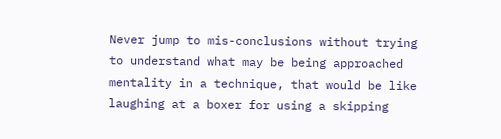Never jump to mis-conclusions without trying to understand what may be being approached mentality in a technique, that would be like laughing at a boxer for using a skipping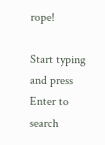rope!

Start typing and press Enter to search